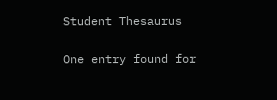Student Thesaurus

One entry found for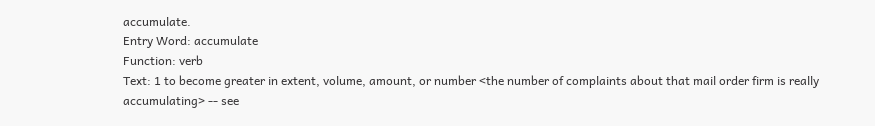accumulate.
Entry Word: accumulate
Function: verb
Text: 1 to become greater in extent, volume, amount, or number <the number of complaints about that mail order firm is really accumulating> -- see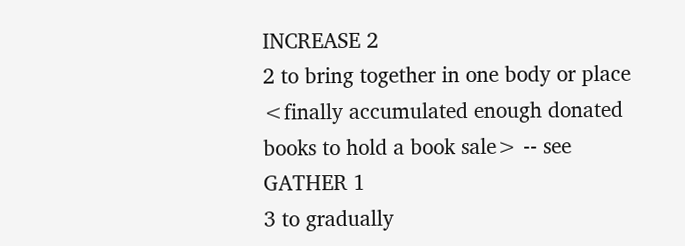INCREASE 2
2 to bring together in one body or place <finally accumulated enough donated books to hold a book sale> -- see GATHER 1
3 to gradually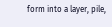form into a layer, pile,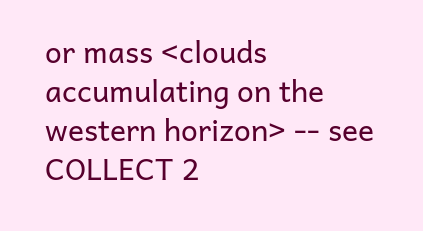or mass <clouds accumulating on the western horizon> -- see COLLECT 2